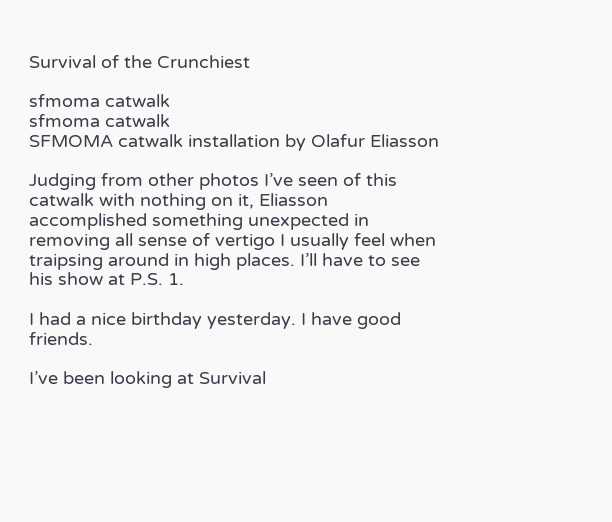Survival of the Crunchiest

sfmoma catwalk
sfmoma catwalk
SFMOMA catwalk installation by Olafur Eliasson

Judging from other photos I’ve seen of this catwalk with nothing on it, Eliasson accomplished something unexpected in removing all sense of vertigo I usually feel when traipsing around in high places. I’ll have to see his show at P.S. 1.

I had a nice birthday yesterday. I have good friends.

I’ve been looking at Survival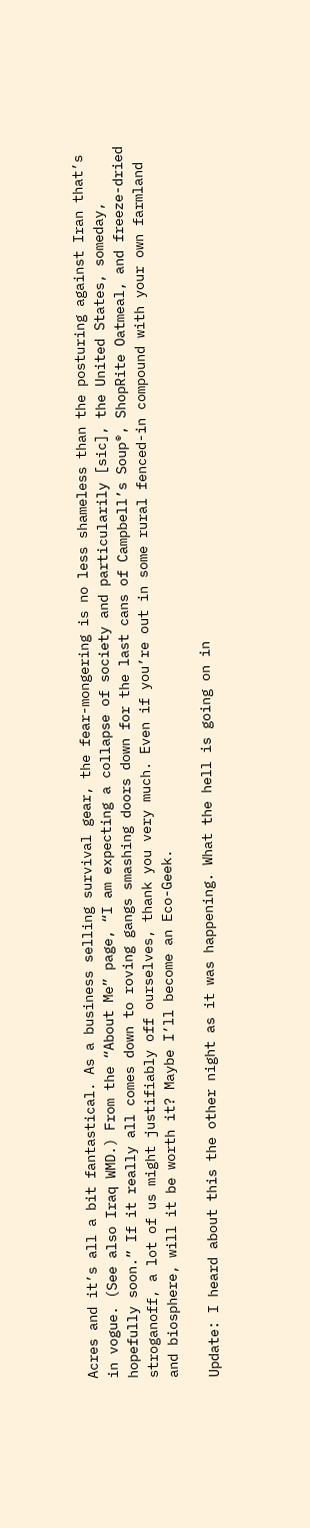Acres and it’s all a bit fantastical. As a business selling survival gear, the fear-mongering is no less shameless than the posturing against Iran that’s in vogue. (See also Iraq WMD.) From the “About Me” page, “I am expecting a collapse of society and particularily [sic], the United States, someday, hopefully soon.” If it really all comes down to roving gangs smashing doors down for the last cans of Campbell’s Soup®, ShopRite Oatmeal, and freeze-dried stroganoff, a lot of us might justifiably off ourselves, thank you very much. Even if you’re out in some rural fenced-in compound with your own farmland and biosphere, will it be worth it? Maybe I’ll become an Eco-Geek.

Update: I heard about this the other night as it was happening. What the hell is going on in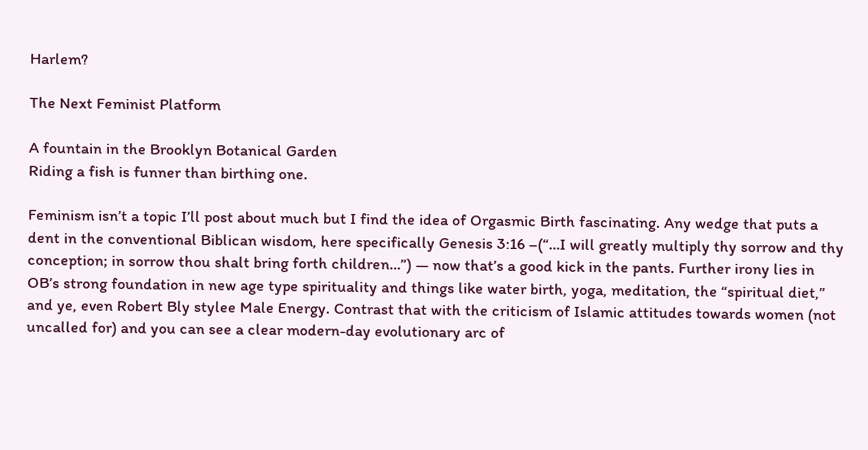Harlem?

The Next Feminist Platform

A fountain in the Brooklyn Botanical Garden
Riding a fish is funner than birthing one.

Feminism isn’t a topic I’ll post about much but I find the idea of Orgasmic Birth fascinating. Any wedge that puts a dent in the conventional Biblican wisdom, here specifically Genesis 3:16 –(“…I will greatly multiply thy sorrow and thy conception; in sorrow thou shalt bring forth children…”) — now that’s a good kick in the pants. Further irony lies in OB’s strong foundation in new age type spirituality and things like water birth, yoga, meditation, the “spiritual diet,” and ye, even Robert Bly stylee Male Energy. Contrast that with the criticism of Islamic attitudes towards women (not uncalled for) and you can see a clear modern-day evolutionary arc of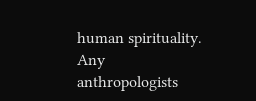human spirituality. Any anthropologists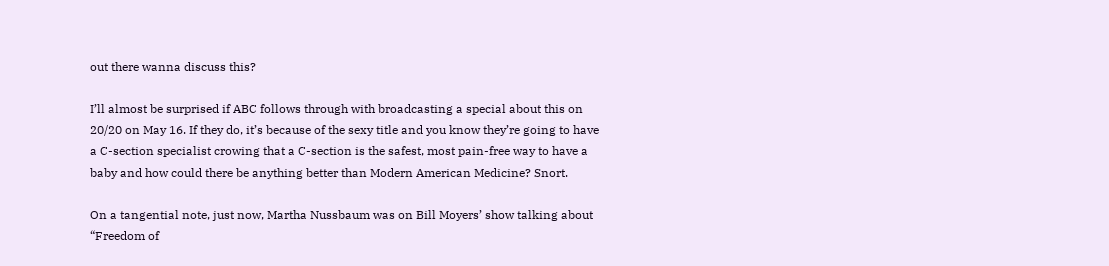out there wanna discuss this?

I’ll almost be surprised if ABC follows through with broadcasting a special about this on 20/20 on May 16. If they do, it’s because of the sexy title and you know they’re going to have a C-section specialist crowing that a C-section is the safest, most pain-free way to have a baby and how could there be anything better than Modern American Medicine? Snort.

On a tangential note, just now, Martha Nussbaum was on Bill Moyers’ show talking about “Freedom of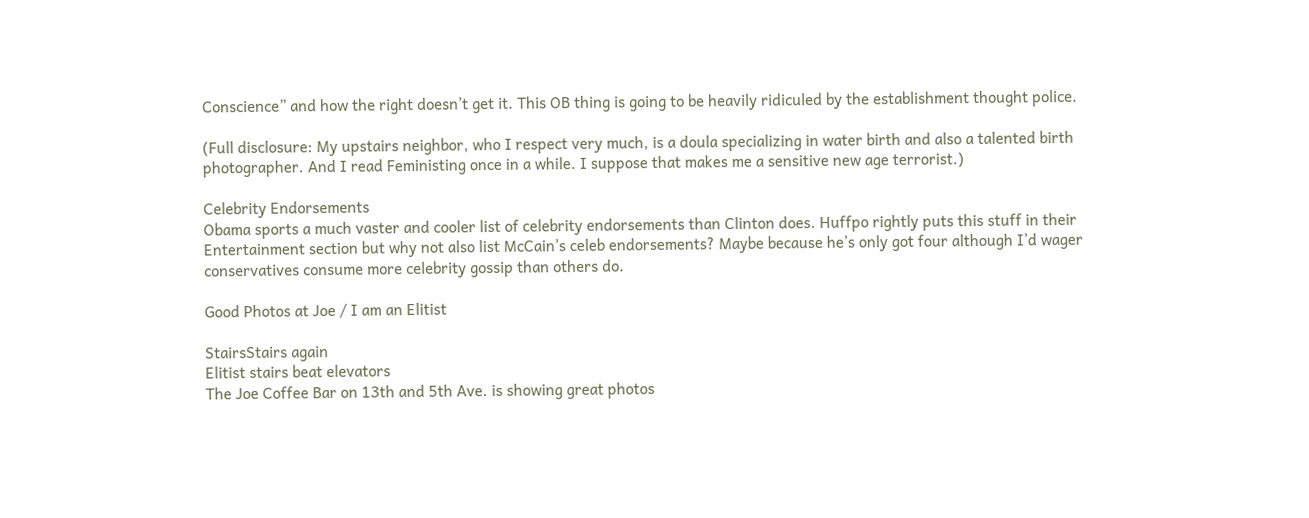Conscience” and how the right doesn’t get it. This OB thing is going to be heavily ridiculed by the establishment thought police.

(Full disclosure: My upstairs neighbor, who I respect very much, is a doula specializing in water birth and also a talented birth photographer. And I read Feministing once in a while. I suppose that makes me a sensitive new age terrorist.)

Celebrity Endorsements
Obama sports a much vaster and cooler list of celebrity endorsements than Clinton does. Huffpo rightly puts this stuff in their Entertainment section but why not also list McCain’s celeb endorsements? Maybe because he’s only got four although I’d wager conservatives consume more celebrity gossip than others do.

Good Photos at Joe / I am an Elitist

StairsStairs again
Elitist stairs beat elevators
The Joe Coffee Bar on 13th and 5th Ave. is showing great photos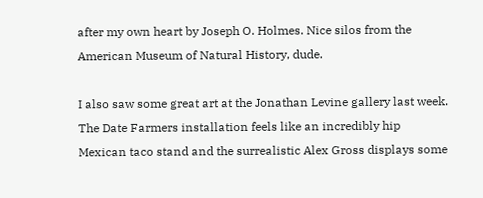after my own heart by Joseph O. Holmes. Nice silos from the American Museum of Natural History, dude.

I also saw some great art at the Jonathan Levine gallery last week. The Date Farmers installation feels like an incredibly hip Mexican taco stand and the surrealistic Alex Gross displays some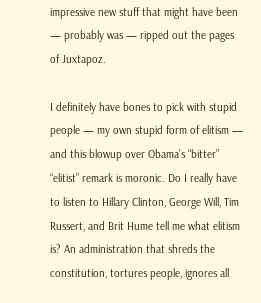impressive new stuff that might have been — probably was — ripped out the pages of Juxtapoz.

I definitely have bones to pick with stupid people — my own stupid form of elitism — and this blowup over Obama’s “bitter” “elitist” remark is moronic. Do I really have to listen to Hillary Clinton, George Will, Tim Russert, and Brit Hume tell me what elitism is? An administration that shreds the constitution, tortures people, ignores all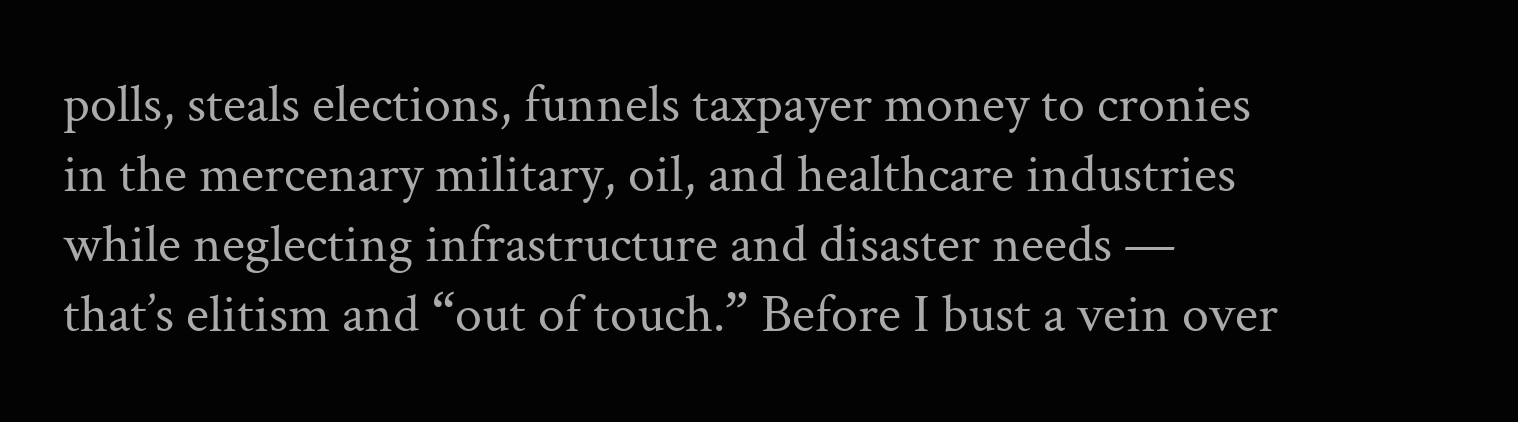polls, steals elections, funnels taxpayer money to cronies in the mercenary military, oil, and healthcare industries while neglecting infrastructure and disaster needs — that’s elitism and “out of touch.” Before I bust a vein over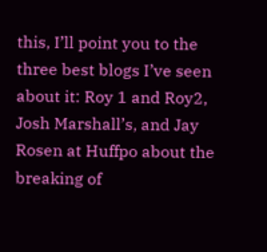this, I’ll point you to the three best blogs I’ve seen about it: Roy 1 and Roy2, Josh Marshall’s, and Jay Rosen at Huffpo about the breaking of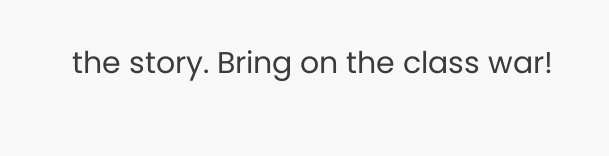the story. Bring on the class war!